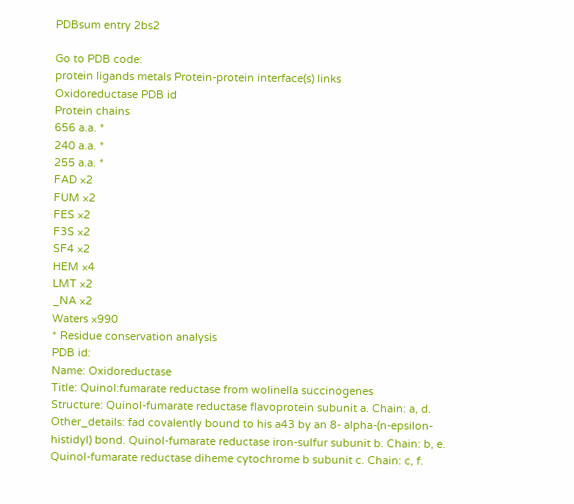PDBsum entry 2bs2

Go to PDB code:
protein ligands metals Protein-protein interface(s) links
Oxidoreductase PDB id
Protein chains
656 a.a. *
240 a.a. *
255 a.a. *
FAD ×2
FUM ×2
FES ×2
F3S ×2
SF4 ×2
HEM ×4
LMT ×2
_NA ×2
Waters ×990
* Residue conservation analysis
PDB id:
Name: Oxidoreductase
Title: Quinol:fumarate reductase from wolinella succinogenes
Structure: Quinol-fumarate reductase flavoprotein subunit a. Chain: a, d. Other_details: fad covalently bound to his a43 by an 8- alpha-(n-epsilon-histidyl) bond. Quinol-fumarate reductase iron-sulfur subunit b. Chain: b, e. Quinol-fumarate reductase diheme cytochrome b subunit c. Chain: c, f.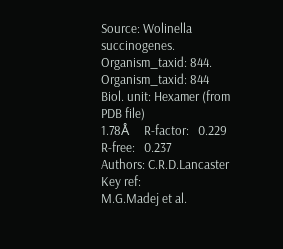Source: Wolinella succinogenes. Organism_taxid: 844. Organism_taxid: 844
Biol. unit: Hexamer (from PDB file)
1.78Å     R-factor:   0.229     R-free:   0.237
Authors: C.R.D.Lancaster
Key ref:
M.G.Madej et al.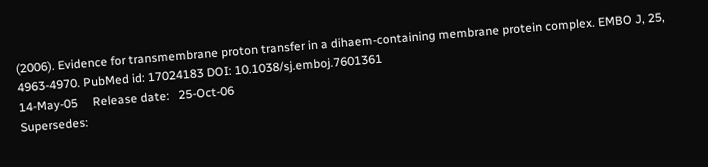(2006). Evidence for transmembrane proton transfer in a dihaem-containing membrane protein complex. EMBO J, 25, 4963-4970. PubMed id: 17024183 DOI: 10.1038/sj.emboj.7601361
14-May-05     Release date:   25-Oct-06
Supersedes: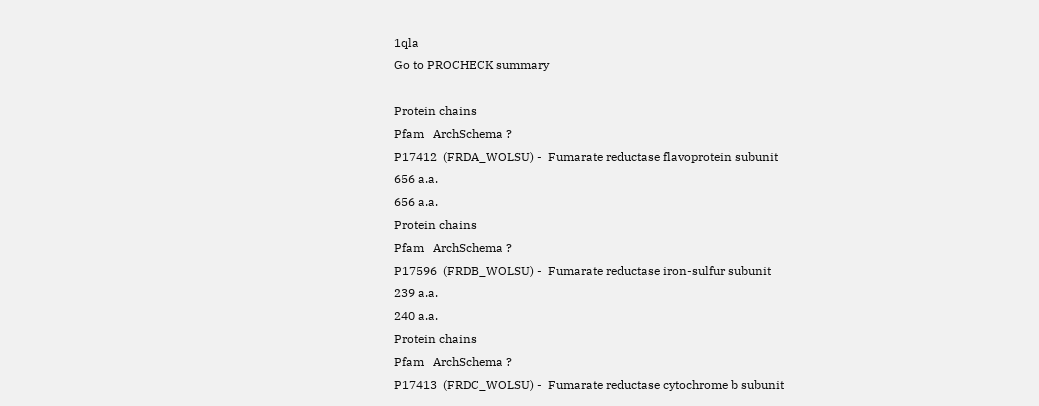1qla
Go to PROCHECK summary

Protein chains
Pfam   ArchSchema ?
P17412  (FRDA_WOLSU) -  Fumarate reductase flavoprotein subunit
656 a.a.
656 a.a.
Protein chains
Pfam   ArchSchema ?
P17596  (FRDB_WOLSU) -  Fumarate reductase iron-sulfur subunit
239 a.a.
240 a.a.
Protein chains
Pfam   ArchSchema ?
P17413  (FRDC_WOLSU) -  Fumarate reductase cytochrome b subunit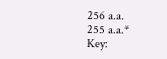256 a.a.
255 a.a.*
Key: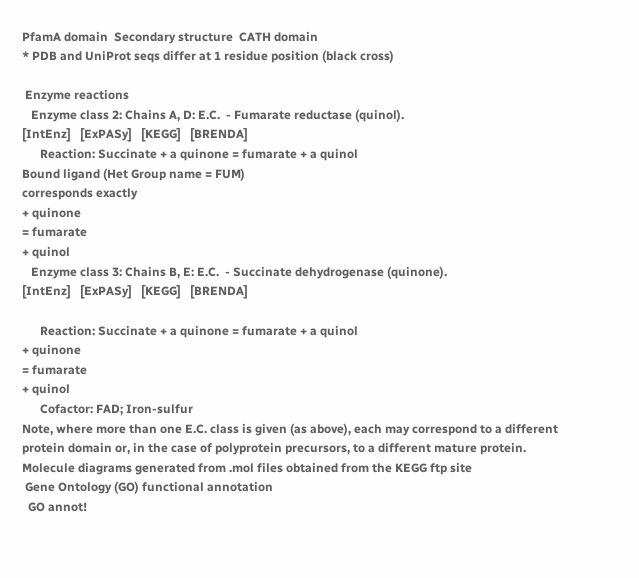PfamA domain  Secondary structure  CATH domain
* PDB and UniProt seqs differ at 1 residue position (black cross)

 Enzyme reactions
   Enzyme class 2: Chains A, D: E.C.  - Fumarate reductase (quinol).
[IntEnz]   [ExPASy]   [KEGG]   [BRENDA]
      Reaction: Succinate + a quinone = fumarate + a quinol
Bound ligand (Het Group name = FUM)
corresponds exactly
+ quinone
= fumarate
+ quinol
   Enzyme class 3: Chains B, E: E.C.  - Succinate dehydrogenase (quinone).
[IntEnz]   [ExPASy]   [KEGG]   [BRENDA]

      Reaction: Succinate + a quinone = fumarate + a quinol
+ quinone
= fumarate
+ quinol
      Cofactor: FAD; Iron-sulfur
Note, where more than one E.C. class is given (as above), each may correspond to a different protein domain or, in the case of polyprotein precursors, to a different mature protein.
Molecule diagrams generated from .mol files obtained from the KEGG ftp site
 Gene Ontology (GO) functional annotation
  GO annot!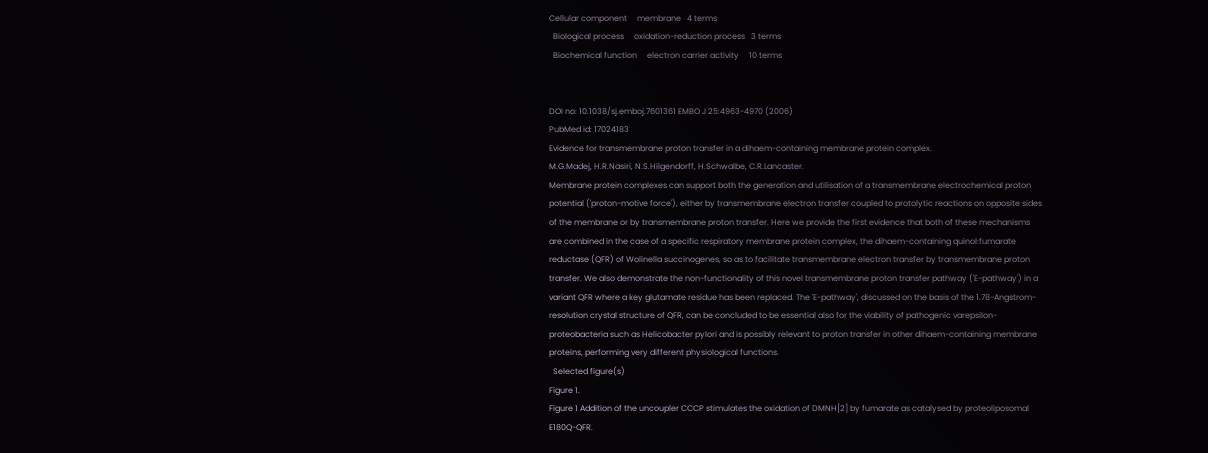Cellular component     membrane   4 terms
  Biological process     oxidation-reduction process   3 terms
  Biochemical function     electron carrier activity     10 terms


DOI no: 10.1038/sj.emboj.7601361 EMBO J 25:4963-4970 (2006)
PubMed id: 17024183
Evidence for transmembrane proton transfer in a dihaem-containing membrane protein complex.
M.G.Madej, H.R.Nasiri, N.S.Hilgendorff, H.Schwalbe, C.R.Lancaster.
Membrane protein complexes can support both the generation and utilisation of a transmembrane electrochemical proton potential ('proton-motive force'), either by transmembrane electron transfer coupled to protolytic reactions on opposite sides of the membrane or by transmembrane proton transfer. Here we provide the first evidence that both of these mechanisms are combined in the case of a specific respiratory membrane protein complex, the dihaem-containing quinol:fumarate reductase (QFR) of Wolinella succinogenes, so as to facilitate transmembrane electron transfer by transmembrane proton transfer. We also demonstrate the non-functionality of this novel transmembrane proton transfer pathway ('E-pathway') in a variant QFR where a key glutamate residue has been replaced. The 'E-pathway', discussed on the basis of the 1.78-Angstrom-resolution crystal structure of QFR, can be concluded to be essential also for the viability of pathogenic varepsilon-proteobacteria such as Helicobacter pylori and is possibly relevant to proton transfer in other dihaem-containing membrane proteins, performing very different physiological functions.
  Selected figure(s)
Figure 1.
Figure 1 Addition of the uncoupler CCCP stimulates the oxidation of DMNH[2] by fumarate as catalysed by proteoliposomal E180Q-QFR.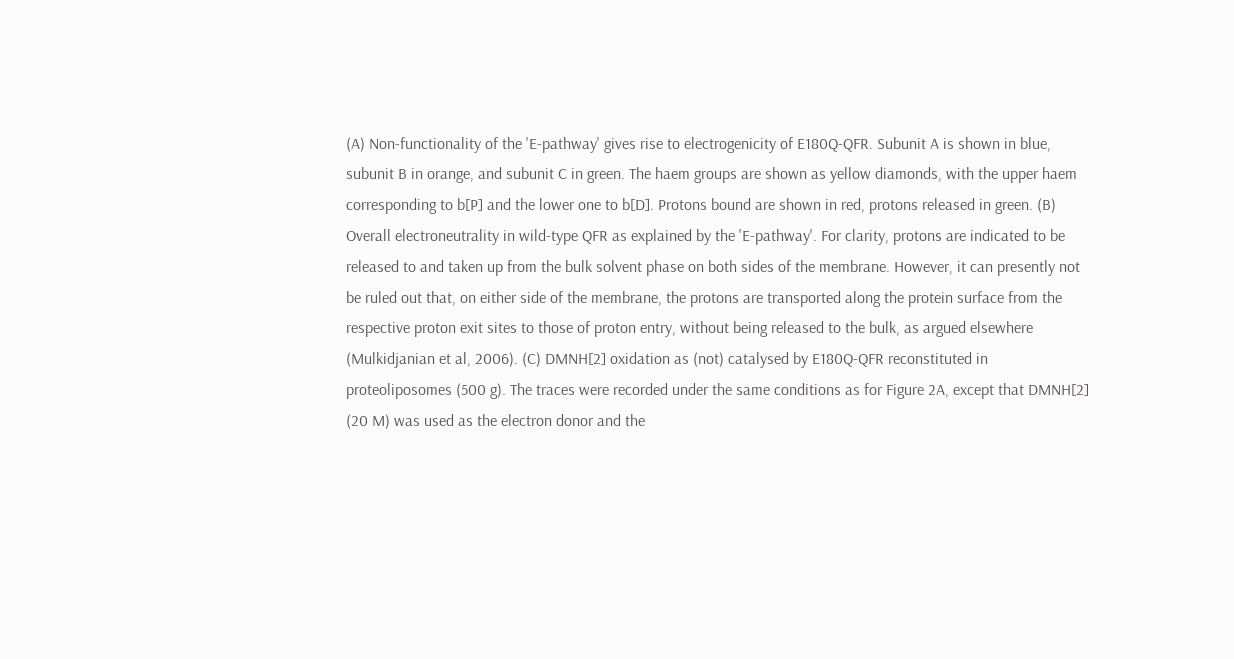(A) Non-functionality of the 'E-pathway' gives rise to electrogenicity of E180Q-QFR. Subunit A is shown in blue, subunit B in orange, and subunit C in green. The haem groups are shown as yellow diamonds, with the upper haem corresponding to b[P] and the lower one to b[D]. Protons bound are shown in red, protons released in green. (B) Overall electroneutrality in wild-type QFR as explained by the 'E-pathway'. For clarity, protons are indicated to be released to and taken up from the bulk solvent phase on both sides of the membrane. However, it can presently not be ruled out that, on either side of the membrane, the protons are transported along the protein surface from the respective proton exit sites to those of proton entry, without being released to the bulk, as argued elsewhere (Mulkidjanian et al, 2006). (C) DMNH[2] oxidation as (not) catalysed by E180Q-QFR reconstituted in proteoliposomes (500 g). The traces were recorded under the same conditions as for Figure 2A, except that DMNH[2] (20 M) was used as the electron donor and the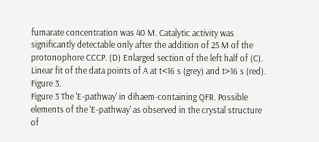fumarate concentration was 40 M. Catalytic activity was significantly detectable only after the addition of 25 M of the protonophore CCCP. (D) Enlarged section of the left half of (C). Linear fit of the data points of A at t<16 s (grey) and t>16 s (red).
Figure 3.
Figure 3 The 'E-pathway' in dihaem-containing QFR. Possible elements of the 'E-pathway' as observed in the crystal structure of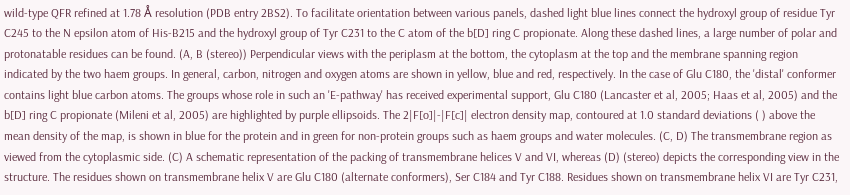wild-type QFR refined at 1.78 Å resolution (PDB entry 2BS2). To facilitate orientation between various panels, dashed light blue lines connect the hydroxyl group of residue Tyr C245 to the N epsilon atom of His-B215 and the hydroxyl group of Tyr C231 to the C atom of the b[D] ring C propionate. Along these dashed lines, a large number of polar and protonatable residues can be found. (A, B (stereo)) Perpendicular views with the periplasm at the bottom, the cytoplasm at the top and the membrane spanning region indicated by the two haem groups. In general, carbon, nitrogen and oxygen atoms are shown in yellow, blue and red, respectively. In the case of Glu C180, the 'distal' conformer contains light blue carbon atoms. The groups whose role in such an 'E-pathway' has received experimental support, Glu C180 (Lancaster et al, 2005; Haas et al, 2005) and the b[D] ring C propionate (Mileni et al, 2005) are highlighted by purple ellipsoids. The 2|F[o]|-|F[c]| electron density map, contoured at 1.0 standard deviations ( ) above the mean density of the map, is shown in blue for the protein and in green for non-protein groups such as haem groups and water molecules. (C, D) The transmembrane region as viewed from the cytoplasmic side. (C) A schematic representation of the packing of transmembrane helices V and VI, whereas (D) (stereo) depicts the corresponding view in the structure. The residues shown on transmembrane helix V are Glu C180 (alternate conformers), Ser C184 and Tyr C188. Residues shown on transmembrane helix VI are Tyr C231,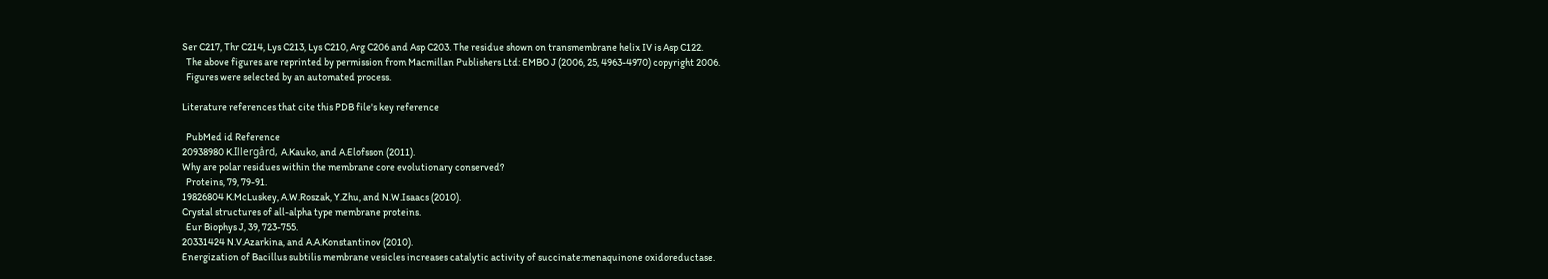Ser C217, Thr C214, Lys C213, Lys C210, Arg C206 and Asp C203. The residue shown on transmembrane helix IV is Asp C122.
  The above figures are reprinted by permission from Macmillan Publishers Ltd: EMBO J (2006, 25, 4963-4970) copyright 2006.
  Figures were selected by an automated process.

Literature references that cite this PDB file's key reference

  PubMed id Reference
20938980 K.Illergård, A.Kauko, and A.Elofsson (2011).
Why are polar residues within the membrane core evolutionary conserved?
  Proteins, 79, 79-91.
19826804 K.McLuskey, A.W.Roszak, Y.Zhu, and N.W.Isaacs (2010).
Crystal structures of all-alpha type membrane proteins.
  Eur Biophys J, 39, 723-755.
20331424 N.V.Azarkina, and A.A.Konstantinov (2010).
Energization of Bacillus subtilis membrane vesicles increases catalytic activity of succinate:menaquinone oxidoreductase.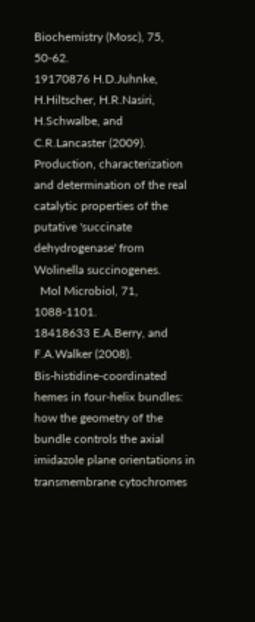Biochemistry (Mosc), 75, 50-62.
19170876 H.D.Juhnke, H.Hiltscher, H.R.Nasiri, H.Schwalbe, and C.R.Lancaster (2009).
Production, characterization and determination of the real catalytic properties of the putative 'succinate dehydrogenase' from Wolinella succinogenes.
  Mol Microbiol, 71, 1088-1101.
18418633 E.A.Berry, and F.A.Walker (2008).
Bis-histidine-coordinated hemes in four-helix bundles: how the geometry of the bundle controls the axial imidazole plane orientations in transmembrane cytochromes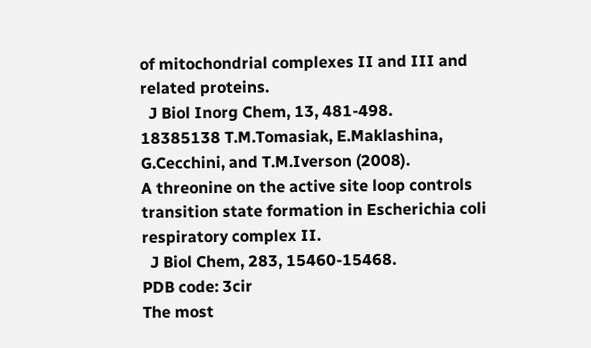of mitochondrial complexes II and III and related proteins.
  J Biol Inorg Chem, 13, 481-498.
18385138 T.M.Tomasiak, E.Maklashina, G.Cecchini, and T.M.Iverson (2008).
A threonine on the active site loop controls transition state formation in Escherichia coli respiratory complex II.
  J Biol Chem, 283, 15460-15468.
PDB code: 3cir
The most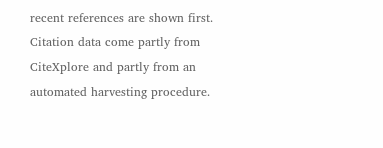recent references are shown first. Citation data come partly from CiteXplore and partly from an automated harvesting procedure.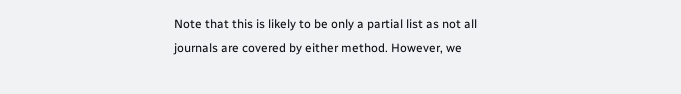Note that this is likely to be only a partial list as not all journals are covered by either method. However, we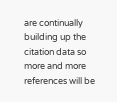are continually building up the citation data so more and more references will be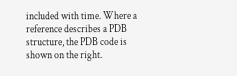included with time. Where a reference describes a PDB structure, the PDB code is shown on the right.